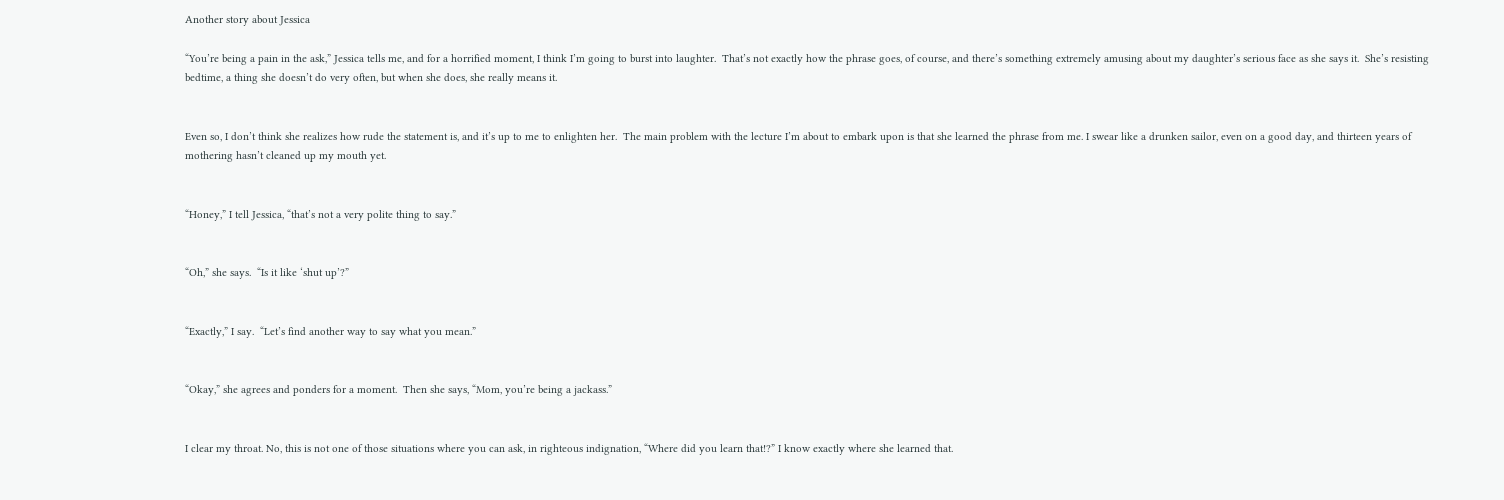Another story about Jessica

“You’re being a pain in the ask,” Jessica tells me, and for a horrified moment, I think I’m going to burst into laughter.  That’s not exactly how the phrase goes, of course, and there’s something extremely amusing about my daughter’s serious face as she says it.  She’s resisting bedtime, a thing she doesn’t do very often, but when she does, she really means it.


Even so, I don’t think she realizes how rude the statement is, and it’s up to me to enlighten her.  The main problem with the lecture I’m about to embark upon is that she learned the phrase from me. I swear like a drunken sailor, even on a good day, and thirteen years of mothering hasn’t cleaned up my mouth yet.


“Honey,” I tell Jessica, “that’s not a very polite thing to say.”


“Oh,” she says.  “Is it like ‘shut up’?”


“Exactly,” I say.  “Let’s find another way to say what you mean.”


“Okay,” she agrees and ponders for a moment.  Then she says, “Mom, you’re being a jackass.”


I clear my throat. No, this is not one of those situations where you can ask, in righteous indignation, “Where did you learn that!?” I know exactly where she learned that.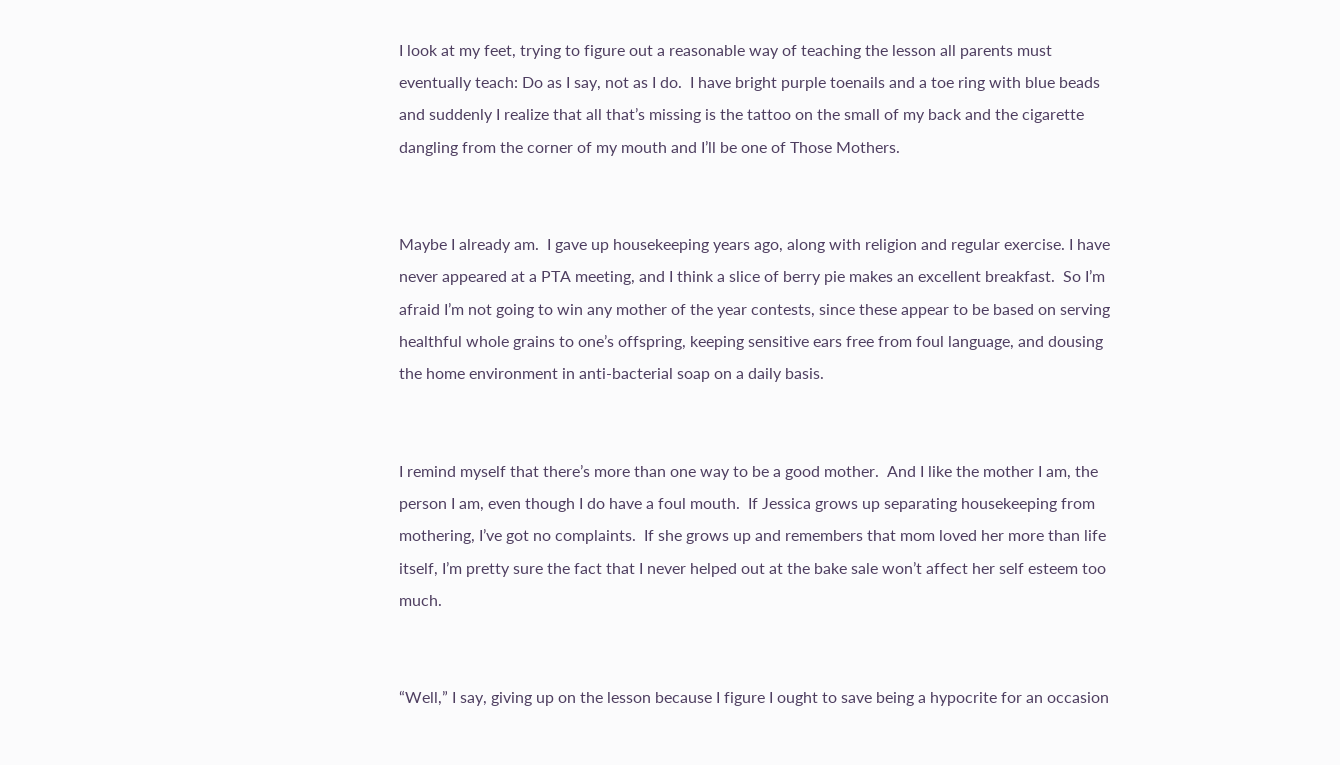I look at my feet, trying to figure out a reasonable way of teaching the lesson all parents must eventually teach: Do as I say, not as I do.  I have bright purple toenails and a toe ring with blue beads and suddenly I realize that all that’s missing is the tattoo on the small of my back and the cigarette dangling from the corner of my mouth and I’ll be one of Those Mothers.


Maybe I already am.  I gave up housekeeping years ago, along with religion and regular exercise. I have never appeared at a PTA meeting, and I think a slice of berry pie makes an excellent breakfast.  So I’m afraid I’m not going to win any mother of the year contests, since these appear to be based on serving healthful whole grains to one’s offspring, keeping sensitive ears free from foul language, and dousing the home environment in anti-bacterial soap on a daily basis.


I remind myself that there’s more than one way to be a good mother.  And I like the mother I am, the person I am, even though I do have a foul mouth.  If Jessica grows up separating housekeeping from mothering, I’ve got no complaints.  If she grows up and remembers that mom loved her more than life itself, I’m pretty sure the fact that I never helped out at the bake sale won’t affect her self esteem too much.


“Well,” I say, giving up on the lesson because I figure I ought to save being a hypocrite for an occasion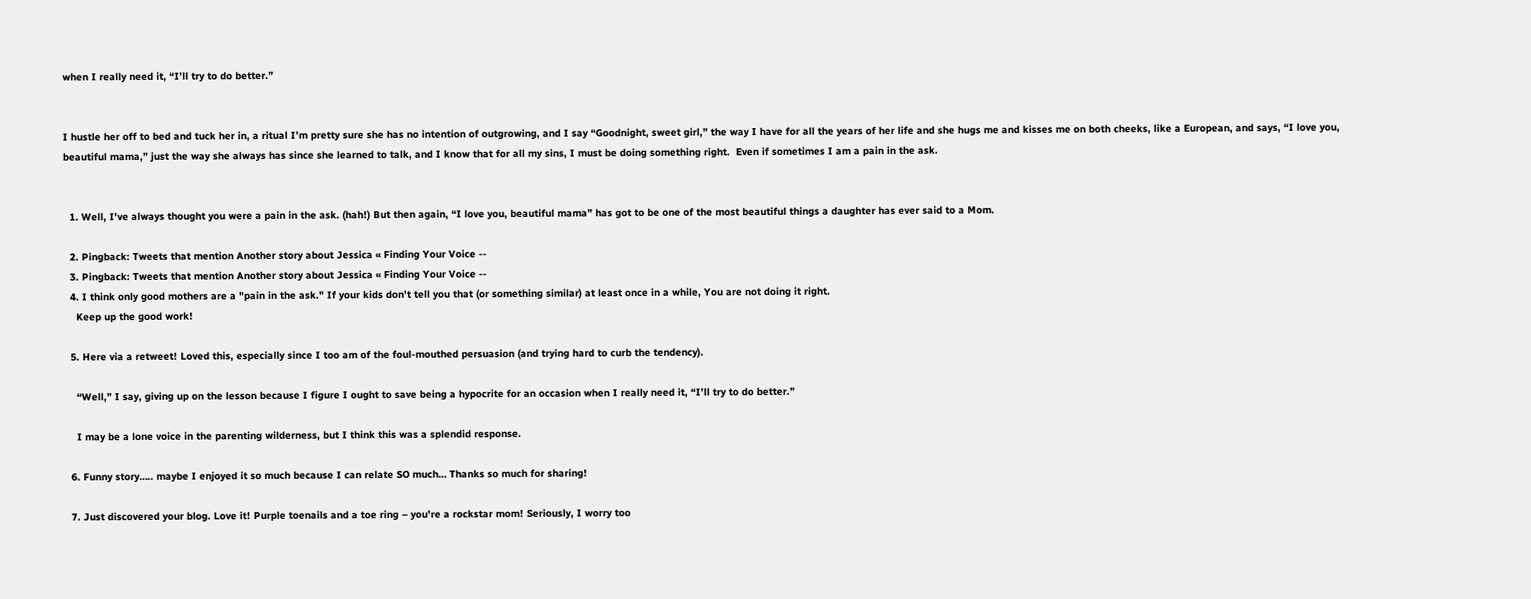when I really need it, “I’ll try to do better.”


I hustle her off to bed and tuck her in, a ritual I’m pretty sure she has no intention of outgrowing, and I say “Goodnight, sweet girl,” the way I have for all the years of her life and she hugs me and kisses me on both cheeks, like a European, and says, “I love you, beautiful mama,” just the way she always has since she learned to talk, and I know that for all my sins, I must be doing something right.  Even if sometimes I am a pain in the ask.


  1. Well, I've always thought you were a pain in the ask. (hah!) But then again, “I love you, beautiful mama” has got to be one of the most beautiful things a daughter has ever said to a Mom.

  2. Pingback: Tweets that mention Another story about Jessica « Finding Your Voice --
  3. Pingback: Tweets that mention Another story about Jessica « Finding Your Voice --
  4. I think only good mothers are a "pain in the ask." If your kids don't tell you that (or something similar) at least once in a while, You are not doing it right.
    Keep up the good work!

  5. Here via a retweet! Loved this, especially since I too am of the foul-mouthed persuasion (and trying hard to curb the tendency).

    “Well,” I say, giving up on the lesson because I figure I ought to save being a hypocrite for an occasion when I really need it, “I’ll try to do better.”

    I may be a lone voice in the parenting wilderness, but I think this was a splendid response.

  6. Funny story….. maybe I enjoyed it so much because I can relate SO much… Thanks so much for sharing!

  7. Just discovered your blog. Love it! Purple toenails and a toe ring – you're a rockstar mom! Seriously, I worry too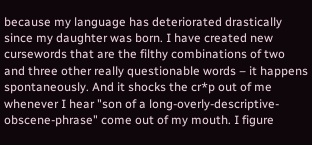because my language has deteriorated drastically since my daughter was born. I have created new cursewords that are the filthy combinations of two and three other really questionable words – it happens spontaneously. And it shocks the cr*p out of me whenever I hear "son of a long-overly-descriptive-obscene-phrase" come out of my mouth. I figure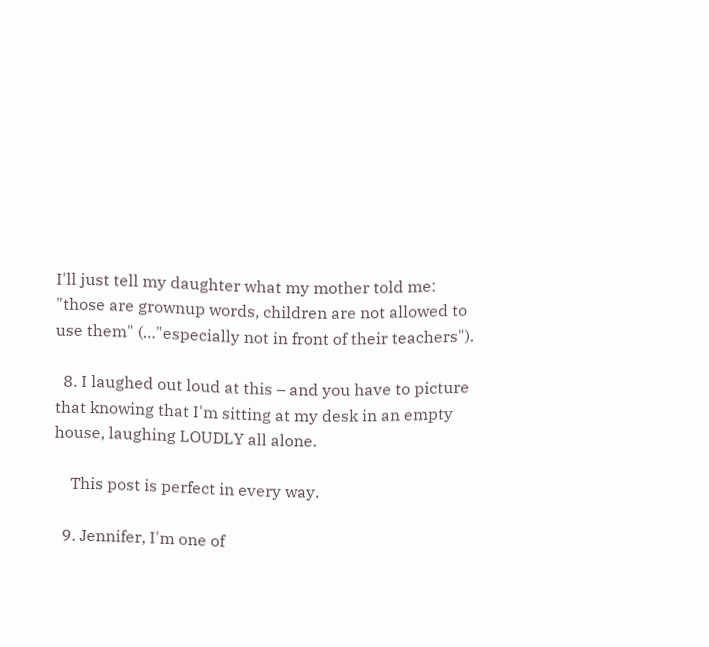I'll just tell my daughter what my mother told me: "those are grownup words, children are not allowed to use them" (…"especially not in front of their teachers").

  8. I laughed out loud at this – and you have to picture that knowing that I'm sitting at my desk in an empty house, laughing LOUDLY all alone.

    This post is perfect in every way.

  9. Jennifer, I'm one of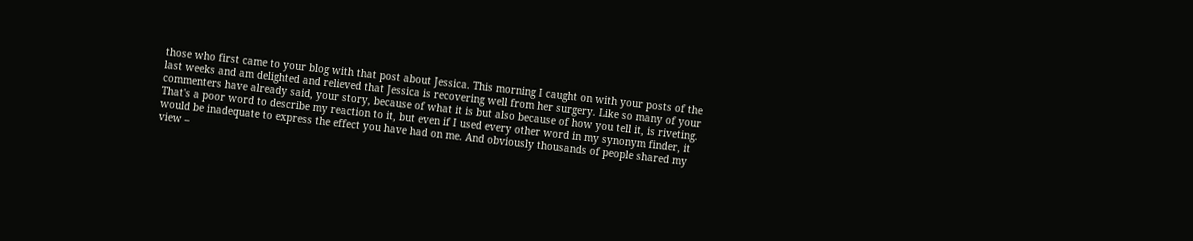those who first came to your blog with that post about Jessica. This morning I caught on with your posts of the last weeks and am delighted and relieved that Jessica is recovering well from her surgery. Like so many of your commenters have already said, your story, because of what it is but also because of how you tell it, is riveting. That's a poor word to describe my reaction to it, but even if I used every other word in my synonym finder, it would be inadequate to express the effect you have had on me. And obviously thousands of people shared my view –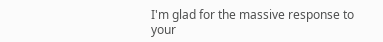I'm glad for the massive response to your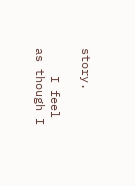story.

    I feel as though I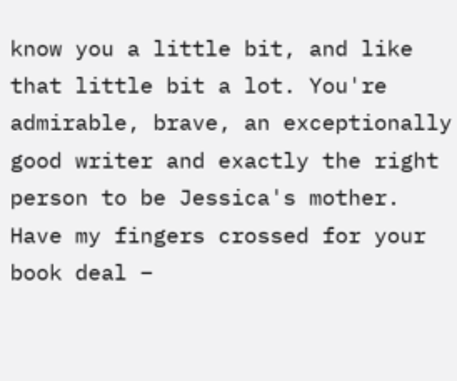know you a little bit, and like that little bit a lot. You're admirable, brave, an exceptionally good writer and exactly the right person to be Jessica's mother. Have my fingers crossed for your book deal –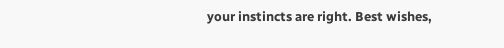your instincts are right. Best wishes,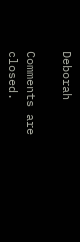Deborah

Comments are closed.